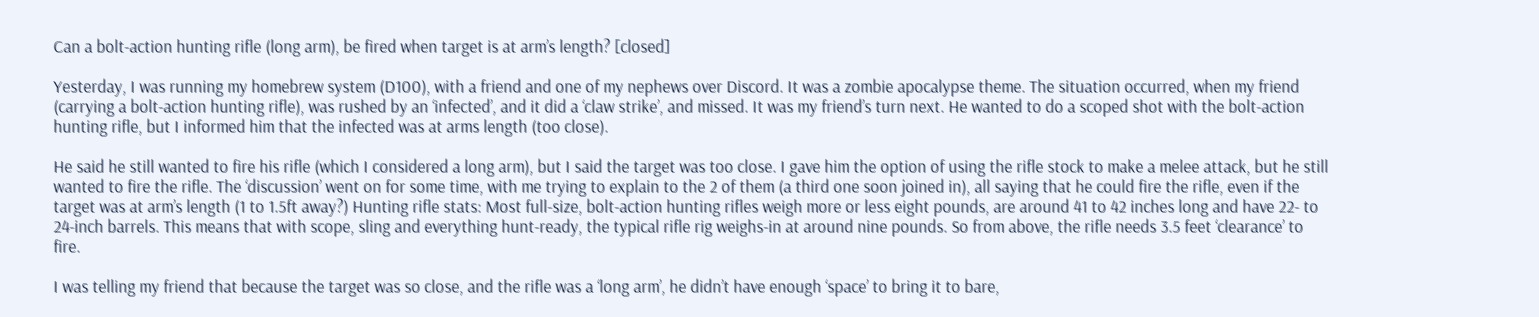Can a bolt-action hunting rifle (long arm), be fired when target is at arm’s length? [closed]

Yesterday, I was running my homebrew system (D100), with a friend and one of my nephews over Discord. It was a zombie apocalypse theme. The situation occurred, when my friend (carrying a bolt-action hunting rifle), was rushed by an ‘infected’, and it did a ‘claw strike’, and missed. It was my friend’s turn next. He wanted to do a scoped shot with the bolt-action hunting rifle, but I informed him that the infected was at arms length (too close).

He said he still wanted to fire his rifle (which I considered a long arm), but I said the target was too close. I gave him the option of using the rifle stock to make a melee attack, but he still wanted to fire the rifle. The ‘discussion’ went on for some time, with me trying to explain to the 2 of them (a third one soon joined in), all saying that he could fire the rifle, even if the target was at arm’s length (1 to 1.5ft away?) Hunting rifle stats: Most full-size, bolt-action hunting rifles weigh more or less eight pounds, are around 41 to 42 inches long and have 22- to 24-inch barrels. This means that with scope, sling and everything hunt-ready, the typical rifle rig weighs-in at around nine pounds. So from above, the rifle needs 3.5 feet ‘clearance’ to fire.

I was telling my friend that because the target was so close, and the rifle was a ‘long arm’, he didn’t have enough ‘space’ to bring it to bare,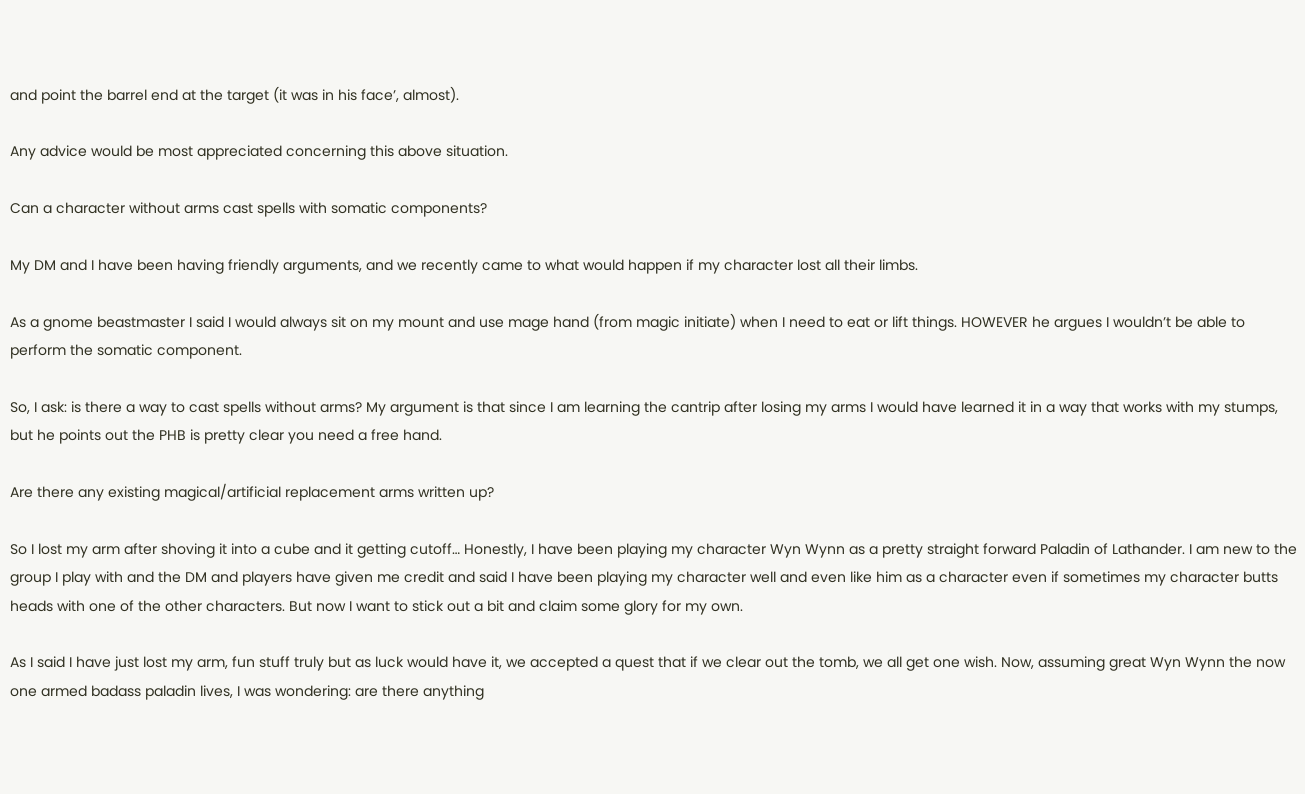and point the barrel end at the target (it was in his face’, almost).

Any advice would be most appreciated concerning this above situation.

Can a character without arms cast spells with somatic components?

My DM and I have been having friendly arguments, and we recently came to what would happen if my character lost all their limbs.

As a gnome beastmaster I said I would always sit on my mount and use mage hand (from magic initiate) when I need to eat or lift things. HOWEVER he argues I wouldn’t be able to perform the somatic component.

So, I ask: is there a way to cast spells without arms? My argument is that since I am learning the cantrip after losing my arms I would have learned it in a way that works with my stumps, but he points out the PHB is pretty clear you need a free hand.

Are there any existing magical/artificial replacement arms written up?

So I lost my arm after shoving it into a cube and it getting cutoff… Honestly, I have been playing my character Wyn Wynn as a pretty straight forward Paladin of Lathander. I am new to the group I play with and the DM and players have given me credit and said I have been playing my character well and even like him as a character even if sometimes my character butts heads with one of the other characters. But now I want to stick out a bit and claim some glory for my own.

As I said I have just lost my arm, fun stuff truly but as luck would have it, we accepted a quest that if we clear out the tomb, we all get one wish. Now, assuming great Wyn Wynn the now one armed badass paladin lives, I was wondering: are there anything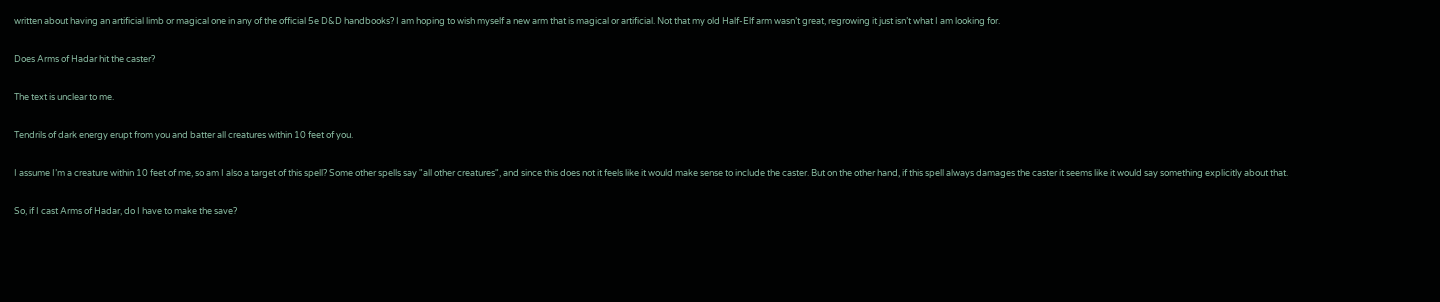written about having an artificial limb or magical one in any of the official 5e D&D handbooks? I am hoping to wish myself a new arm that is magical or artificial. Not that my old Half-Elf arm wasn’t great, regrowing it just isn’t what I am looking for.

Does Arms of Hadar hit the caster?

The text is unclear to me.

Tendrils of dark energy erupt from you and batter all creatures within 10 feet of you.

I assume I’m a creature within 10 feet of me, so am I also a target of this spell? Some other spells say "all other creatures", and since this does not it feels like it would make sense to include the caster. But on the other hand, if this spell always damages the caster it seems like it would say something explicitly about that.

So, if I cast Arms of Hadar, do I have to make the save?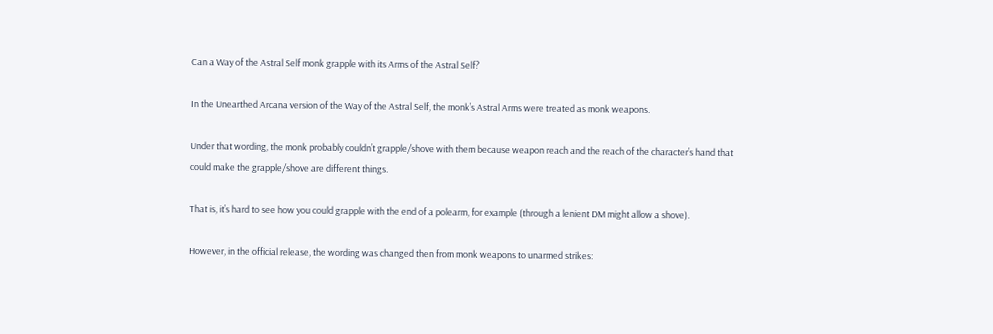Can a Way of the Astral Self monk grapple with its Arms of the Astral Self?

In the Unearthed Arcana version of the Way of the Astral Self, the monk’s Astral Arms were treated as monk weapons.

Under that wording, the monk probably couldn’t grapple/shove with them because weapon reach and the reach of the character’s hand that could make the grapple/shove are different things.

That is, it’s hard to see how you could grapple with the end of a polearm, for example (through a lenient DM might allow a shove).

However, in the official release, the wording was changed then from monk weapons to unarmed strikes: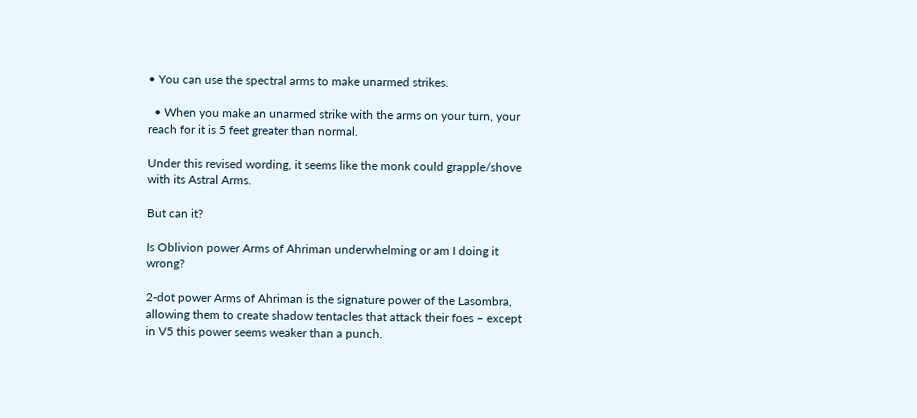• You can use the spectral arms to make unarmed strikes.

  • When you make an unarmed strike with the arms on your turn, your reach for it is 5 feet greater than normal.

Under this revised wording, it seems like the monk could grapple/shove with its Astral Arms.

But can it?

Is Oblivion power Arms of Ahriman underwhelming or am I doing it wrong?

2-dot power Arms of Ahriman is the signature power of the Lasombra, allowing them to create shadow tentacles that attack their foes – except in V5 this power seems weaker than a punch.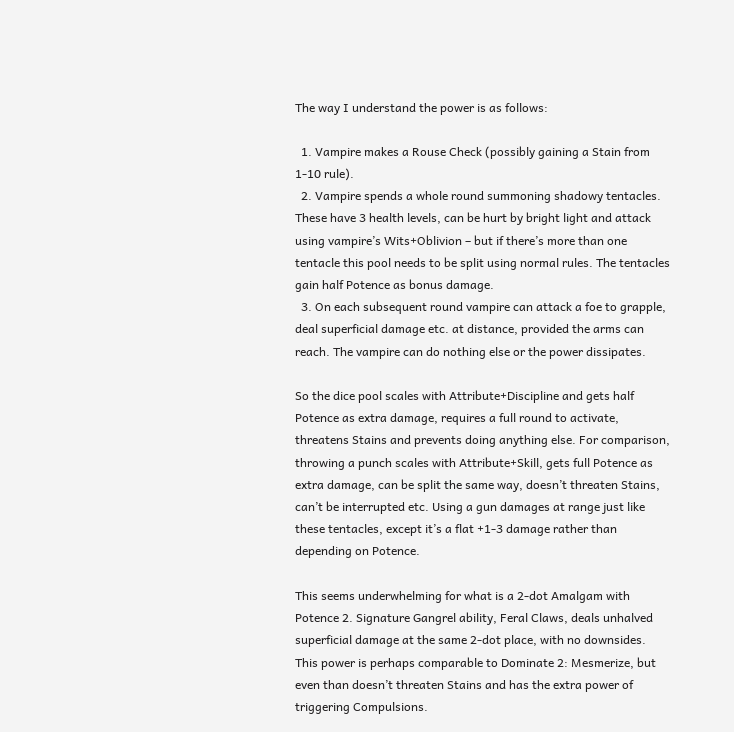The way I understand the power is as follows:

  1. Vampire makes a Rouse Check (possibly gaining a Stain from 1-10 rule).
  2. Vampire spends a whole round summoning shadowy tentacles. These have 3 health levels, can be hurt by bright light and attack using vampire’s Wits+Oblivion – but if there’s more than one tentacle this pool needs to be split using normal rules. The tentacles gain half Potence as bonus damage.
  3. On each subsequent round vampire can attack a foe to grapple, deal superficial damage etc. at distance, provided the arms can reach. The vampire can do nothing else or the power dissipates.

So the dice pool scales with Attribute+Discipline and gets half Potence as extra damage, requires a full round to activate, threatens Stains and prevents doing anything else. For comparison, throwing a punch scales with Attribute+Skill, gets full Potence as extra damage, can be split the same way, doesn’t threaten Stains, can’t be interrupted etc. Using a gun damages at range just like these tentacles, except it’s a flat +1-3 damage rather than depending on Potence.

This seems underwhelming for what is a 2-dot Amalgam with Potence 2. Signature Gangrel ability, Feral Claws, deals unhalved superficial damage at the same 2-dot place, with no downsides. This power is perhaps comparable to Dominate 2: Mesmerize, but even than doesn’t threaten Stains and has the extra power of triggering Compulsions.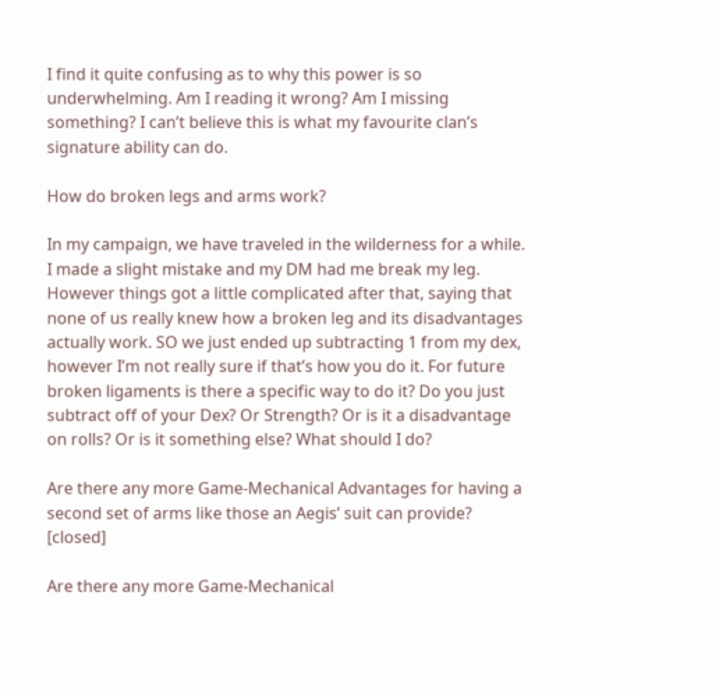I find it quite confusing as to why this power is so underwhelming. Am I reading it wrong? Am I missing something? I can’t believe this is what my favourite clan’s signature ability can do.

How do broken legs and arms work?

In my campaign, we have traveled in the wilderness for a while. I made a slight mistake and my DM had me break my leg. However things got a little complicated after that, saying that none of us really knew how a broken leg and its disadvantages actually work. SO we just ended up subtracting 1 from my dex, however I’m not really sure if that’s how you do it. For future broken ligaments is there a specific way to do it? Do you just subtract off of your Dex? Or Strength? Or is it a disadvantage on rolls? Or is it something else? What should I do?

Are there any more Game-Mechanical Advantages for having a second set of arms like those an Aegis’ suit can provide? [closed]

Are there any more Game-Mechanical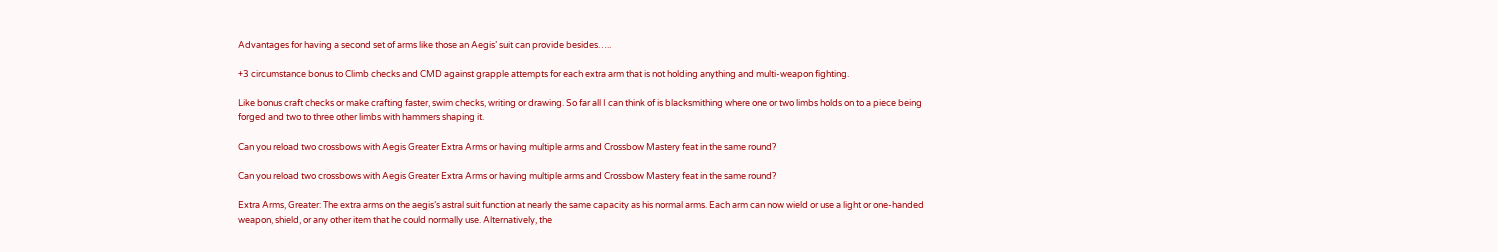Advantages for having a second set of arms like those an Aegis’ suit can provide besides…..

+3 circumstance bonus to Climb checks and CMD against grapple attempts for each extra arm that is not holding anything and multi-weapon fighting.

Like bonus craft checks or make crafting faster, swim checks, writing or drawing. So far all I can think of is blacksmithing where one or two limbs holds on to a piece being forged and two to three other limbs with hammers shaping it.

Can you reload two crossbows with Aegis Greater Extra Arms or having multiple arms and Crossbow Mastery feat in the same round?

Can you reload two crossbows with Aegis Greater Extra Arms or having multiple arms and Crossbow Mastery feat in the same round?

Extra Arms, Greater: The extra arms on the aegis’s astral suit function at nearly the same capacity as his normal arms. Each arm can now wield or use a light or one-handed weapon, shield, or any other item that he could normally use. Alternatively, the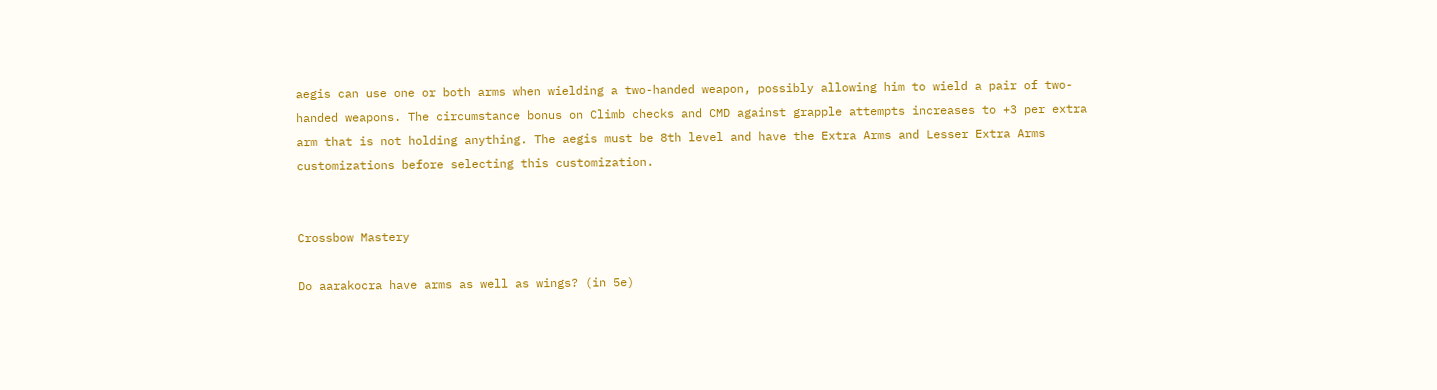aegis can use one or both arms when wielding a two-handed weapon, possibly allowing him to wield a pair of two-handed weapons. The circumstance bonus on Climb checks and CMD against grapple attempts increases to +3 per extra arm that is not holding anything. The aegis must be 8th level and have the Extra Arms and Lesser Extra Arms customizations before selecting this customization.


Crossbow Mastery

Do aarakocra have arms as well as wings? (in 5e)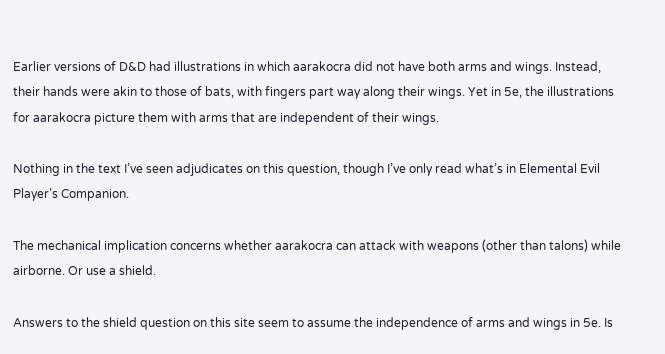Earlier versions of D&D had illustrations in which aarakocra did not have both arms and wings. Instead, their hands were akin to those of bats, with fingers part way along their wings. Yet in 5e, the illustrations for aarakocra picture them with arms that are independent of their wings.

Nothing in the text I’ve seen adjudicates on this question, though I’ve only read what’s in Elemental Evil Player’s Companion.

The mechanical implication concerns whether aarakocra can attack with weapons (other than talons) while airborne. Or use a shield.

Answers to the shield question on this site seem to assume the independence of arms and wings in 5e. Is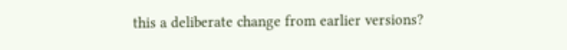this a deliberate change from earlier versions?